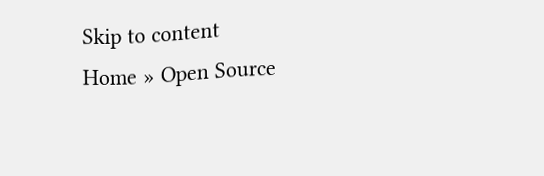Skip to content
Home » Open Source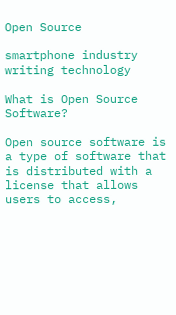Open Source

smartphone industry writing technology

What is Open Source Software?

Open source software is a type of software that is distributed with a license that allows users to access,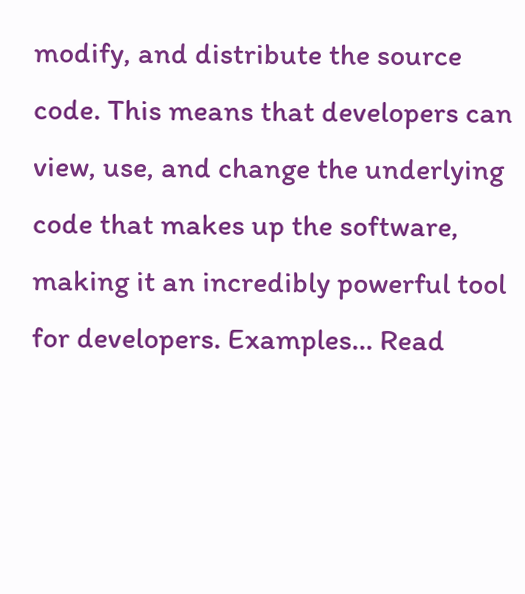modify, and distribute the source code. This means that developers can view, use, and change the underlying code that makes up the software, making it an incredibly powerful tool for developers. Examples… Read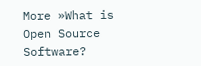More »What is Open Source Software?